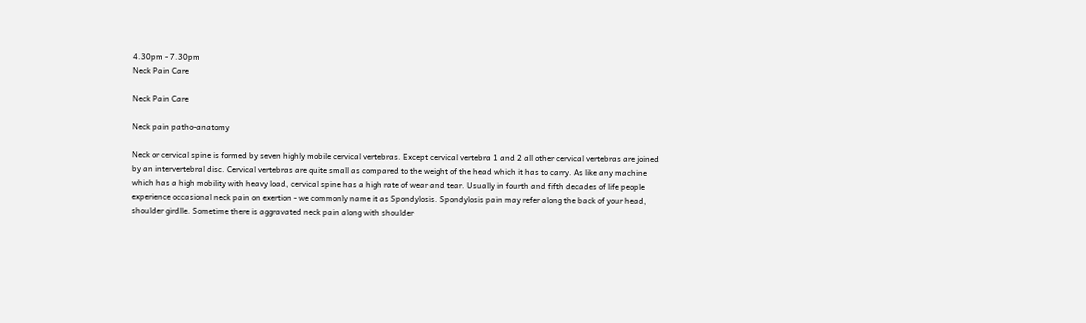4.30pm - 7.30pm
Neck Pain Care

Neck Pain Care

Neck pain patho-anatomy

Neck or cervical spine is formed by seven highly mobile cervical vertebras. Except cervical vertebra 1 and 2 all other cervical vertebras are joined by an intervertebral disc. Cervical vertebras are quite small as compared to the weight of the head which it has to carry. As like any machine which has a high mobility with heavy load, cervical spine has a high rate of wear and tear. Usually in fourth and fifth decades of life people experience occasional neck pain on exertion - we commonly name it as Spondylosis. Spondylosis pain may refer along the back of your head, shoulder girdlle. Sometime there is aggravated neck pain along with shoulder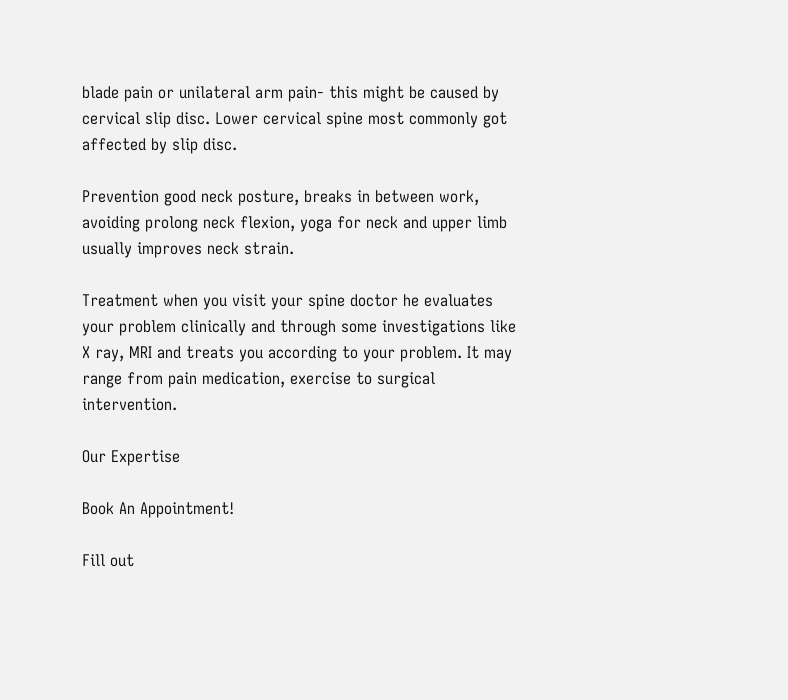blade pain or unilateral arm pain- this might be caused by cervical slip disc. Lower cervical spine most commonly got affected by slip disc.

Prevention good neck posture, breaks in between work, avoiding prolong neck flexion, yoga for neck and upper limb usually improves neck strain.

Treatment when you visit your spine doctor he evaluates your problem clinically and through some investigations like X ray, MRI and treats you according to your problem. It may range from pain medication, exercise to surgical intervention.

Our Expertise

Book An Appointment!

Fill out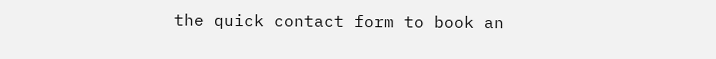the quick contact form to book an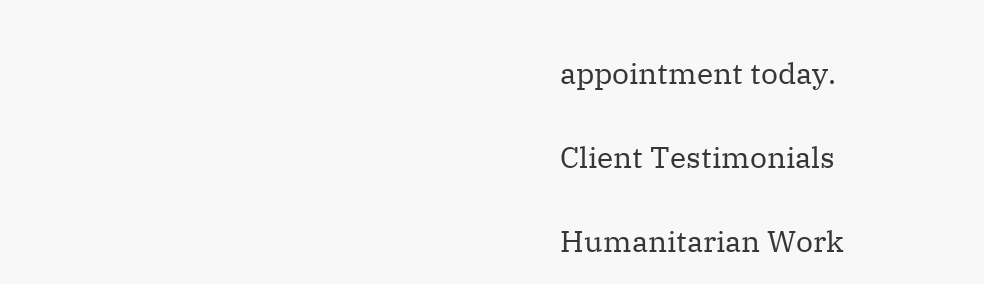appointment today.

Client Testimonials

Humanitarian Work